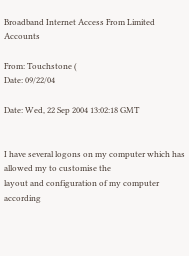Broadband Internet Access From Limited Accounts

From: Touchstone (
Date: 09/22/04

Date: Wed, 22 Sep 2004 13:02:18 GMT


I have several logons on my computer which has allowed my to customise the
layout and configuration of my computer according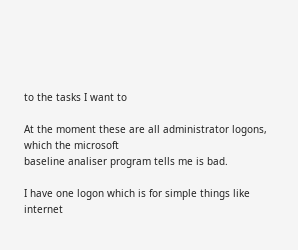to the tasks I want to

At the moment these are all administrator logons, which the microsoft
baseline analiser program tells me is bad.

I have one logon which is for simple things like internet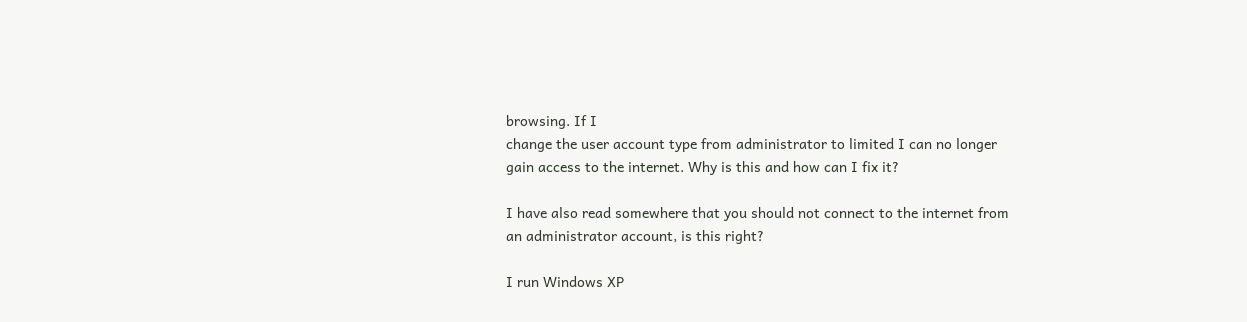browsing. If I
change the user account type from administrator to limited I can no longer
gain access to the internet. Why is this and how can I fix it?

I have also read somewhere that you should not connect to the internet from
an administrator account, is this right?

I run Windows XP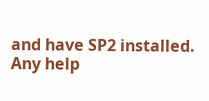and have SP2 installed. Any help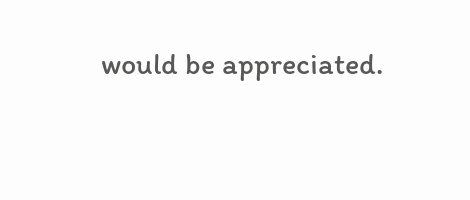would be appreciated.